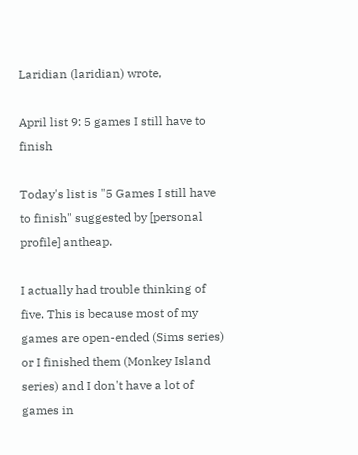Laridian (laridian) wrote,

April list 9: 5 games I still have to finish

Today's list is "5 Games I still have to finish" suggested by [personal profile] antheap.

I actually had trouble thinking of five. This is because most of my games are open-ended (Sims series) or I finished them (Monkey Island series) and I don't have a lot of games in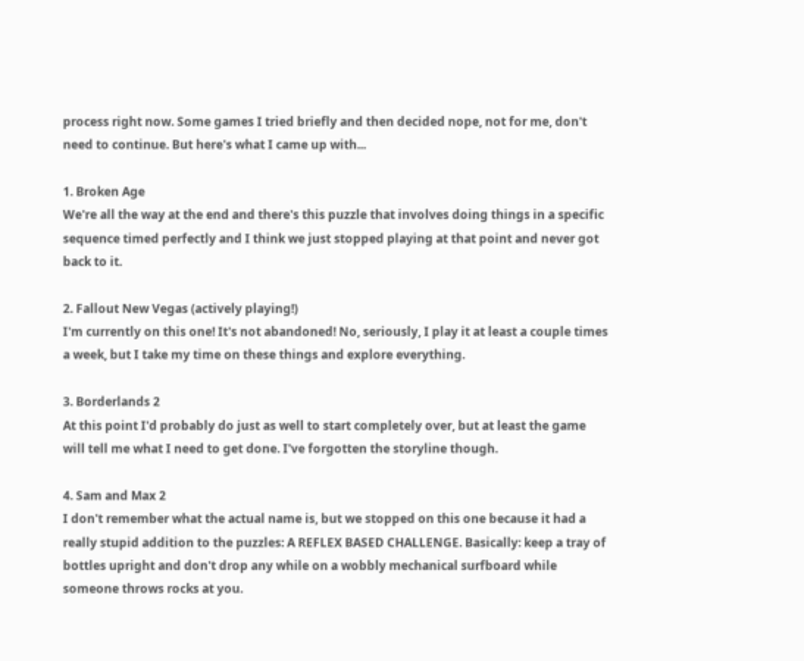process right now. Some games I tried briefly and then decided nope, not for me, don't need to continue. But here's what I came up with...

1. Broken Age
We're all the way at the end and there's this puzzle that involves doing things in a specific sequence timed perfectly and I think we just stopped playing at that point and never got back to it.

2. Fallout New Vegas (actively playing!)
I'm currently on this one! It's not abandoned! No, seriously, I play it at least a couple times a week, but I take my time on these things and explore everything.

3. Borderlands 2
At this point I'd probably do just as well to start completely over, but at least the game will tell me what I need to get done. I've forgotten the storyline though.

4. Sam and Max 2
I don't remember what the actual name is, but we stopped on this one because it had a really stupid addition to the puzzles: A REFLEX BASED CHALLENGE. Basically: keep a tray of bottles upright and don't drop any while on a wobbly mechanical surfboard while someone throws rocks at you.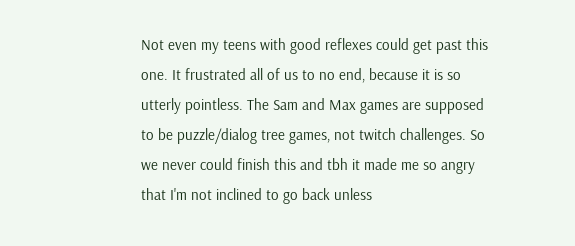Not even my teens with good reflexes could get past this one. It frustrated all of us to no end, because it is so utterly pointless. The Sam and Max games are supposed to be puzzle/dialog tree games, not twitch challenges. So we never could finish this and tbh it made me so angry that I'm not inclined to go back unless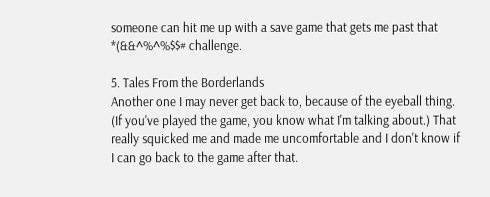someone can hit me up with a save game that gets me past that *(&&^%^%$$# challenge.

5. Tales From the Borderlands
Another one I may never get back to, because of the eyeball thing. (If you've played the game, you know what I'm talking about.) That really squicked me and made me uncomfortable and I don't know if I can go back to the game after that.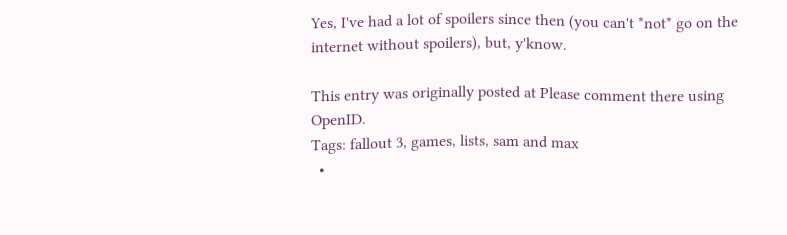Yes, I've had a lot of spoilers since then (you can't *not* go on the internet without spoilers), but, y'know.

This entry was originally posted at Please comment there using OpenID.
Tags: fallout 3, games, lists, sam and max
  •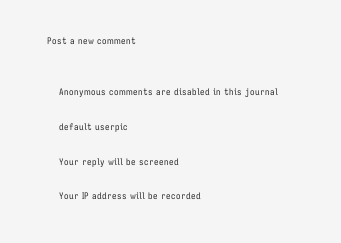Post a new comment


    Anonymous comments are disabled in this journal

    default userpic

    Your reply will be screened

    Your IP address will be recorded